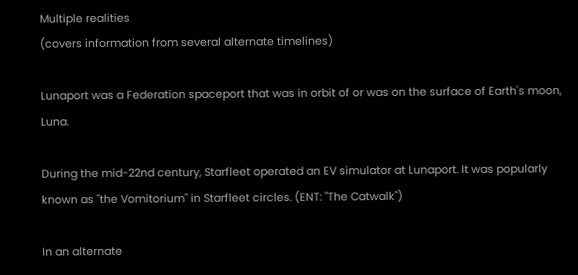Multiple realities
(covers information from several alternate timelines)

Lunaport was a Federation spaceport that was in orbit of or was on the surface of Earth's moon, Luna.

During the mid-22nd century, Starfleet operated an EV simulator at Lunaport. It was popularly known as "the Vomitorium" in Starfleet circles. (ENT: "The Catwalk")

In an alternate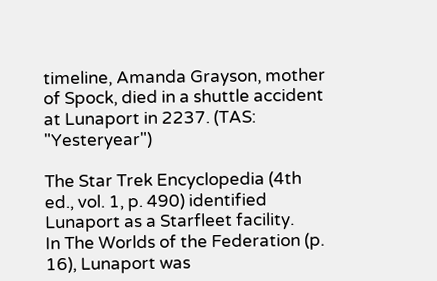timeline, Amanda Grayson, mother of Spock, died in a shuttle accident at Lunaport in 2237. (TAS: "Yesteryear")

The Star Trek Encyclopedia (4th ed., vol. 1, p. 490) identified Lunaport as a Starfleet facility.
In The Worlds of the Federation (p. 16), Lunaport was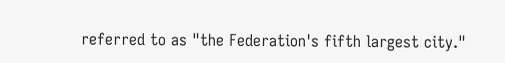referred to as "the Federation's fifth largest city."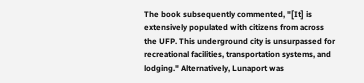The book subsequently commented, "[It] is extensively populated with citizens from across the UFP. This underground city is unsurpassed for recreational facilities, transportation systems, and lodging." Alternatively, Lunaport was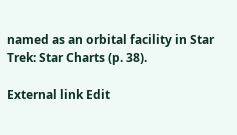named as an orbital facility in Star Trek: Star Charts (p. 38).

External link Edit